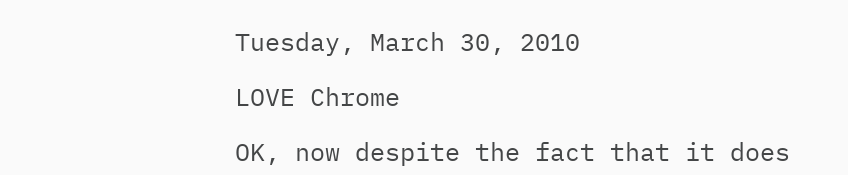Tuesday, March 30, 2010

LOVE Chrome

OK, now despite the fact that it does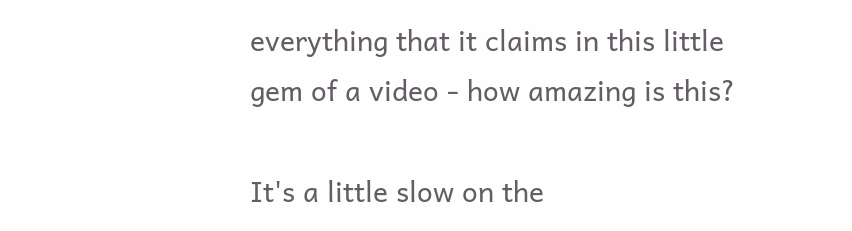everything that it claims in this little gem of a video - how amazing is this?

It's a little slow on the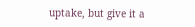uptake, but give it a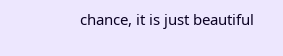chance, it is just beautiful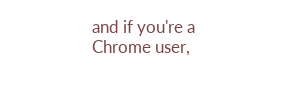and if you're a Chrome user,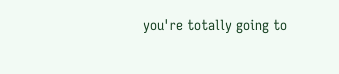you're totally going to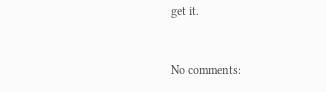get it.


No comments: